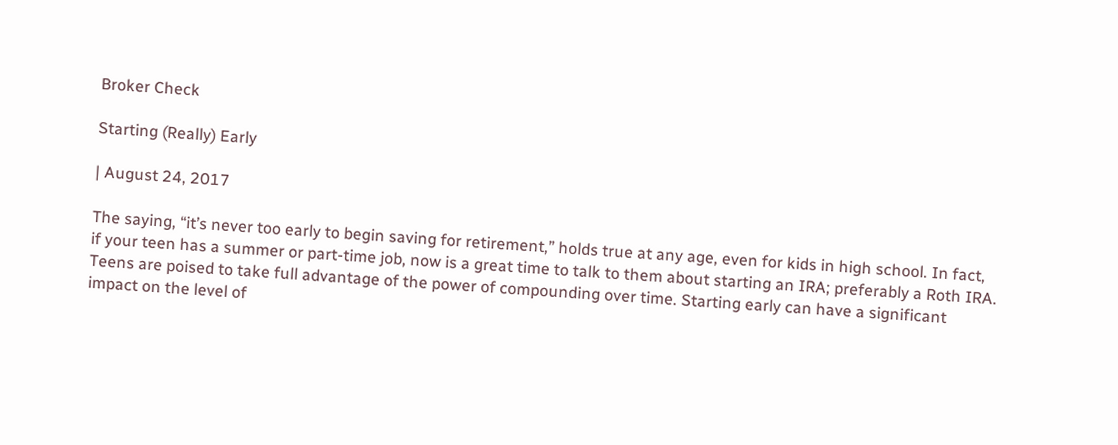Broker Check

Starting (Really) Early

| August 24, 2017

The saying, “it’s never too early to begin saving for retirement,” holds true at any age, even for kids in high school. In fact, if your teen has a summer or part-time job, now is a great time to talk to them about starting an IRA; preferably a Roth IRA. Teens are poised to take full advantage of the power of compounding over time. Starting early can have a significant impact on the level of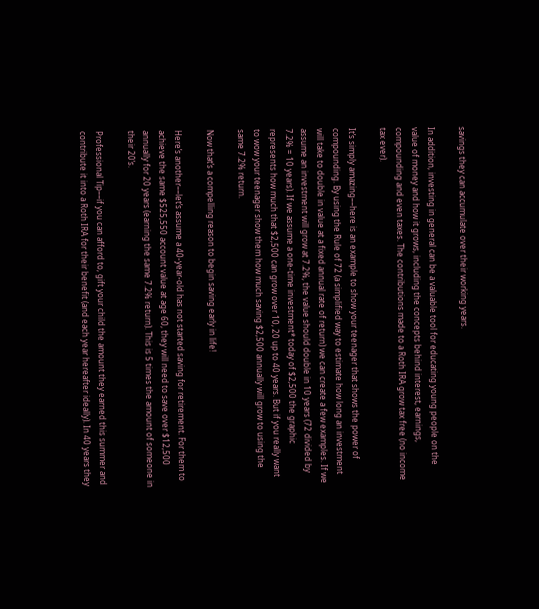savings they can accumulate over their working years.

In addition, investing in general can be a valuable tool for educating young people on the value of money and how it grows, including the concepts behind interest, earnings, compounding and even taxes. The contributions made to a Roth IRA grow tax free (no income tax ever).

It’s simply amazing––here is an example to show your teenager that shows the power of compounding. By using the Rule of 72 (a simplified way to estimate how long an investment will take to double in value at a fixed annual rate of return) we can create a few examples. If we assume an investment will grow at 7.2%, the value should double in 10 years (72 divided by 7.2% = 10 years). If we assume a one-time investment* today of $2,500 the graphic represents how much that $2,500 can grow over 10, 20 up to 40 years. But if you really want to wow your teenager show them how much saving $2,500 annually will grow to using the same 7.2% return.

Now that’s a compelling reason to begin saving early in life!

Here’s another––let’s assume a 40-year-old has not started saving for retirement. For them to achieve the same $525,550 account value at age 60, they will need to save over $12,500 annually for 20 years (earning the same 7.2% return). This is 5 times the amount of someone in their 20’s.

Professional Tip––if you can afford to, gift your child the amount they earned this summer and contribute it into a Roth IRA for their benefit (and each year hereafter ideally). In 40 years they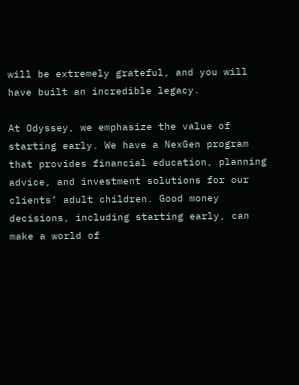will be extremely grateful, and you will have built an incredible legacy.

At Odyssey, we emphasize the value of starting early. We have a NexGen program that provides financial education, planning advice, and investment solutions for our clients’ adult children. Good money decisions, including starting early, can make a world of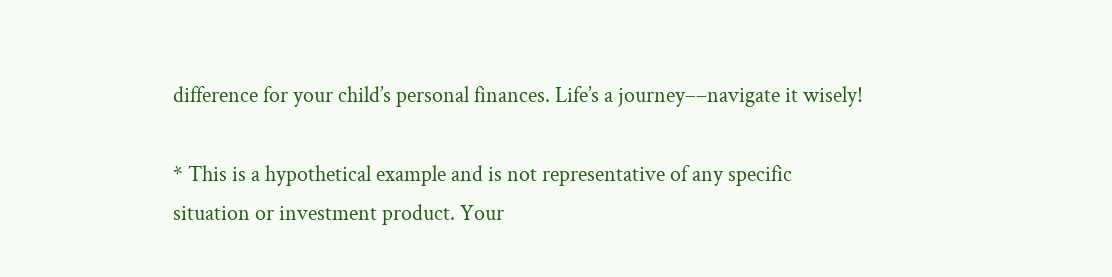difference for your child’s personal finances. Life’s a journey––navigate it wisely!

* This is a hypothetical example and is not representative of any specific situation or investment product. Your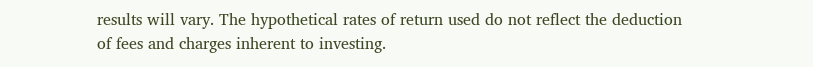results will vary. The hypothetical rates of return used do not reflect the deduction of fees and charges inherent to investing.